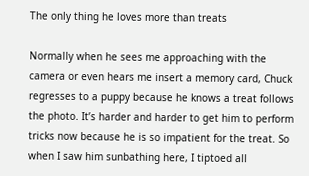The only thing he loves more than treats

Normally when he sees me approaching with the camera or even hears me insert a memory card, Chuck regresses to a puppy because he knows a treat follows the photo. It’s harder and harder to get him to perform tricks now because he is so impatient for the treat. So when I saw him sunbathing here, I tiptoed all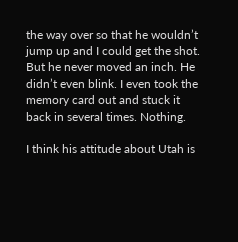the way over so that he wouldn’t jump up and I could get the shot. But he never moved an inch. He didn’t even blink. I even took the memory card out and stuck it back in several times. Nothing.

I think his attitude about Utah is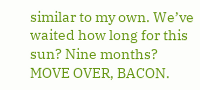similar to my own. We’ve waited how long for this sun? Nine months? MOVE OVER, BACON.